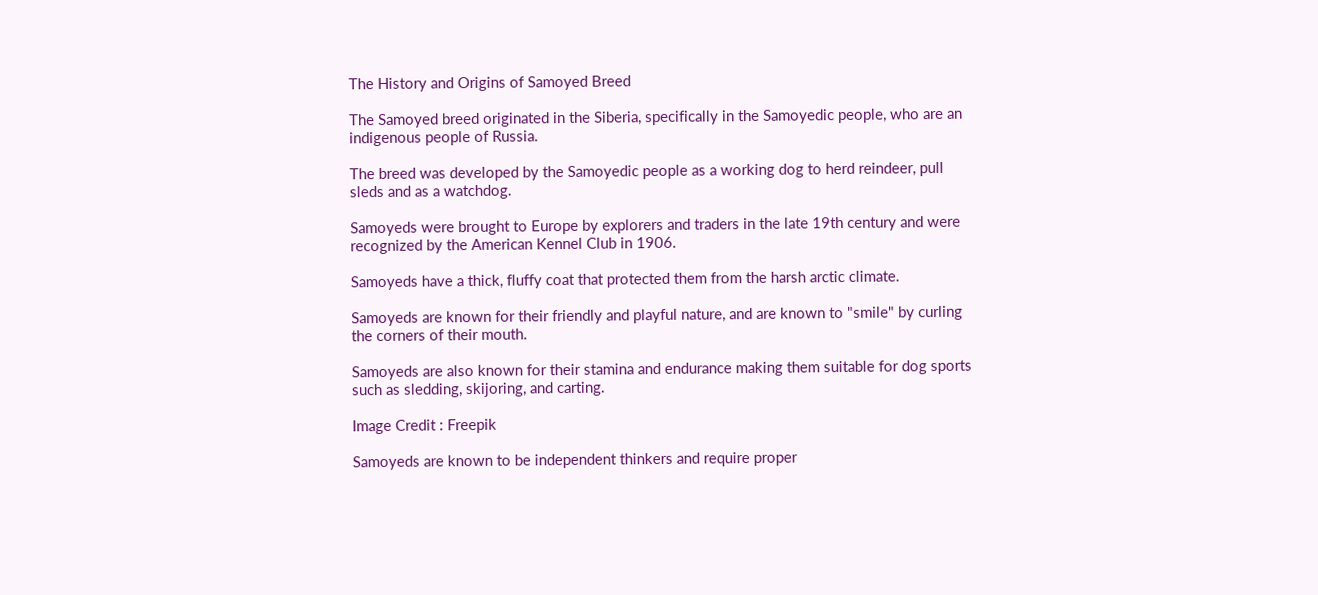The History and Origins of Samoyed Breed

The Samoyed breed originated in the Siberia, specifically in the Samoyedic people, who are an indigenous people of Russia.

The breed was developed by the Samoyedic people as a working dog to herd reindeer, pull sleds and as a watchdog.

Samoyeds were brought to Europe by explorers and traders in the late 19th century and were recognized by the American Kennel Club in 1906.

Samoyeds have a thick, fluffy coat that protected them from the harsh arctic climate.

Samoyeds are known for their friendly and playful nature, and are known to "smile" by curling the corners of their mouth.

Samoyeds are also known for their stamina and endurance making them suitable for dog sports such as sledding, skijoring, and carting.

Image Credit : Freepik

Samoyeds are known to be independent thinkers and require proper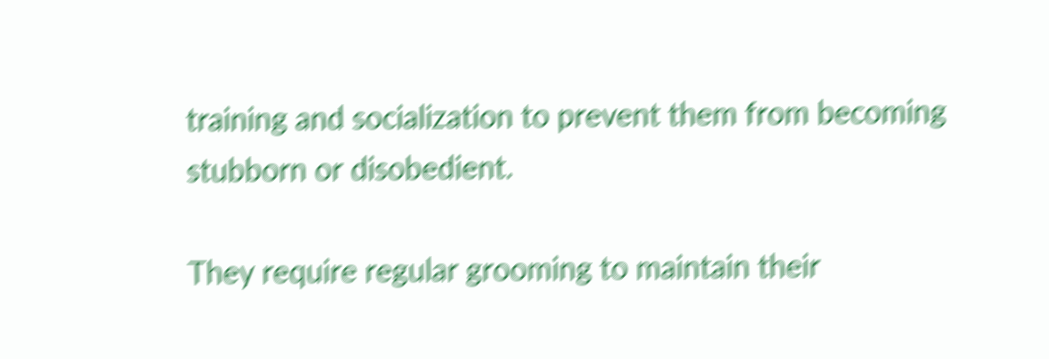training and socialization to prevent them from becoming stubborn or disobedient.

They require regular grooming to maintain their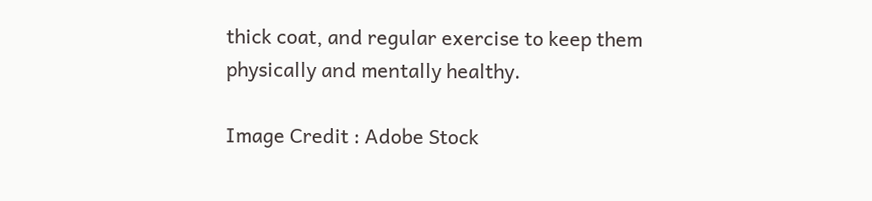thick coat, and regular exercise to keep them physically and mentally healthy.

Image Credit : Adobe Stock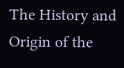The History and Origin of the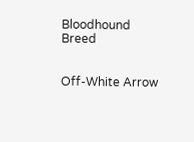Bloodhound Breed


Off-White Arrow